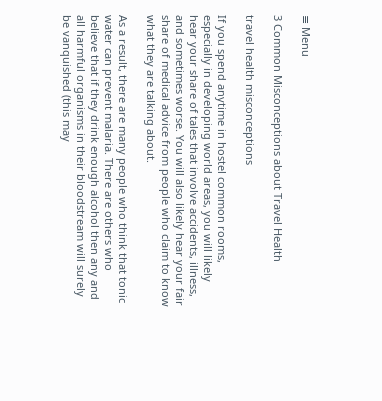≡ Menu

3 Common Misconceptions about Travel Health

travel health misconceptions

If you spend anytime in hostel common rooms, especially in developing world areas, you will likely hear your share of tales that involve accidents, illness, and sometimes worse. You will also likely hear your fair share of medical advice from people who claim to know what they are talking about.

As a result, there are many people who think that tonic water can prevent malaria. There are others who believe that if they drink enough alcohol then any and all harmful organisms in their bloodstream will surely be vanquished (this may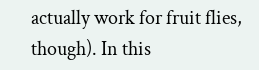actually work for fruit flies, though). In this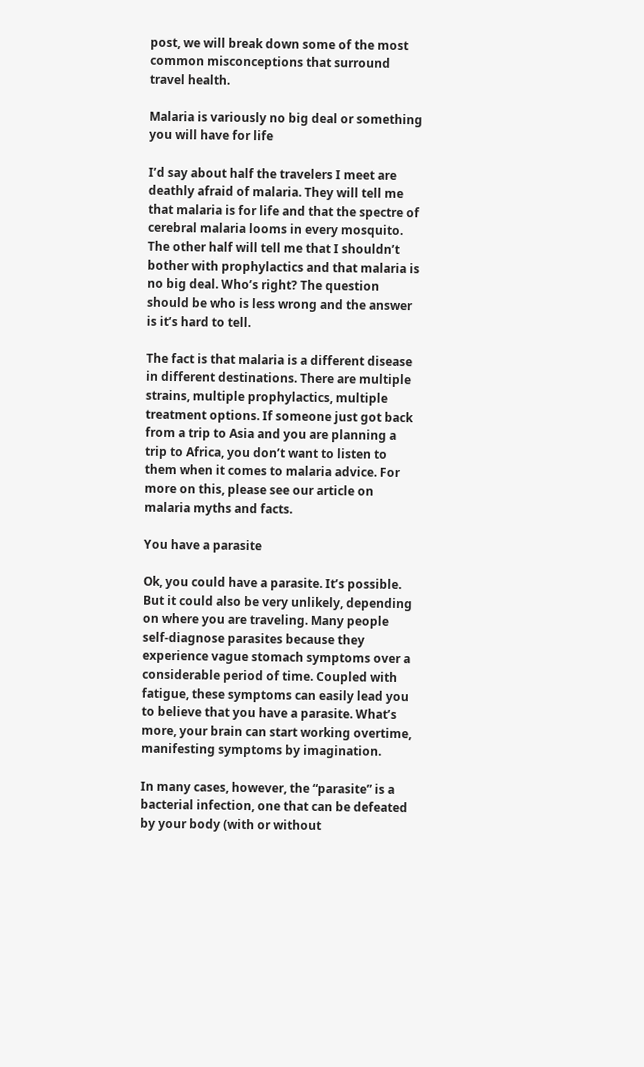post, we will break down some of the most common misconceptions that surround travel health.

Malaria is variously no big deal or something you will have for life

I’d say about half the travelers I meet are deathly afraid of malaria. They will tell me that malaria is for life and that the spectre of cerebral malaria looms in every mosquito. The other half will tell me that I shouldn’t bother with prophylactics and that malaria is no big deal. Who’s right? The question should be who is less wrong and the answer is it’s hard to tell.

The fact is that malaria is a different disease in different destinations. There are multiple strains, multiple prophylactics, multiple treatment options. If someone just got back from a trip to Asia and you are planning a trip to Africa, you don’t want to listen to them when it comes to malaria advice. For more on this, please see our article on malaria myths and facts.

You have a parasite

Ok, you could have a parasite. It’s possible. But it could also be very unlikely, depending on where you are traveling. Many people self-diagnose parasites because they experience vague stomach symptoms over a considerable period of time. Coupled with fatigue, these symptoms can easily lead you to believe that you have a parasite. What’s more, your brain can start working overtime, manifesting symptoms by imagination.

In many cases, however, the “parasite” is a bacterial infection, one that can be defeated by your body (with or without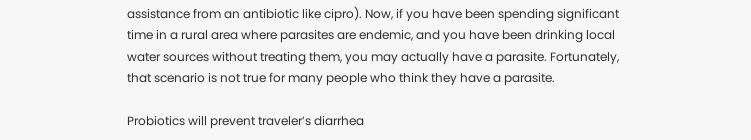assistance from an antibiotic like cipro). Now, if you have been spending significant time in a rural area where parasites are endemic, and you have been drinking local water sources without treating them, you may actually have a parasite. Fortunately, that scenario is not true for many people who think they have a parasite.

Probiotics will prevent traveler’s diarrhea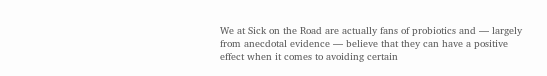We at Sick on the Road are actually fans of probiotics and — largely from anecdotal evidence — believe that they can have a positive effect when it comes to avoiding certain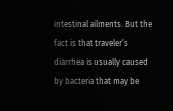intestinal ailments. But the fact is that traveler’s diarrhea is usually caused by bacteria that may be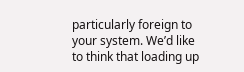particularly foreign to your system. We’d like to think that loading up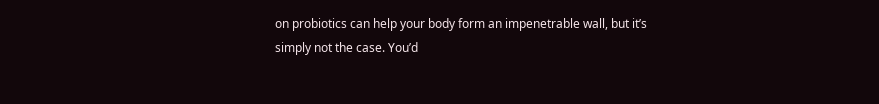on probiotics can help your body form an impenetrable wall, but it’s simply not the case. You’d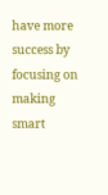have more success by focusing on making smart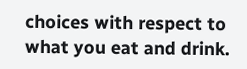choices with respect to what you eat and drink.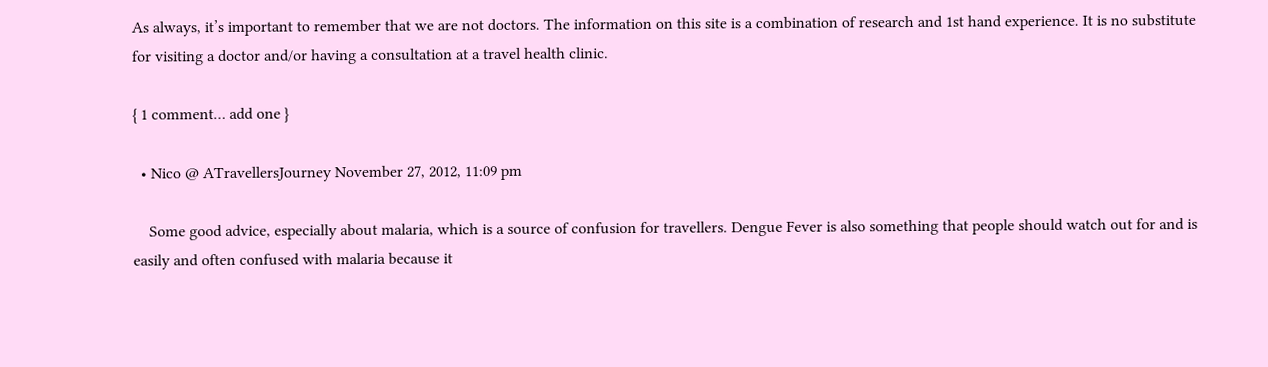As always, it’s important to remember that we are not doctors. The information on this site is a combination of research and 1st hand experience. It is no substitute for visiting a doctor and/or having a consultation at a travel health clinic.

{ 1 comment… add one }

  • Nico @ ATravellersJourney November 27, 2012, 11:09 pm

    Some good advice, especially about malaria, which is a source of confusion for travellers. Dengue Fever is also something that people should watch out for and is easily and often confused with malaria because it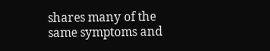shares many of the same symptoms and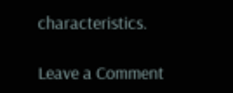characteristics.

Leave a Comment